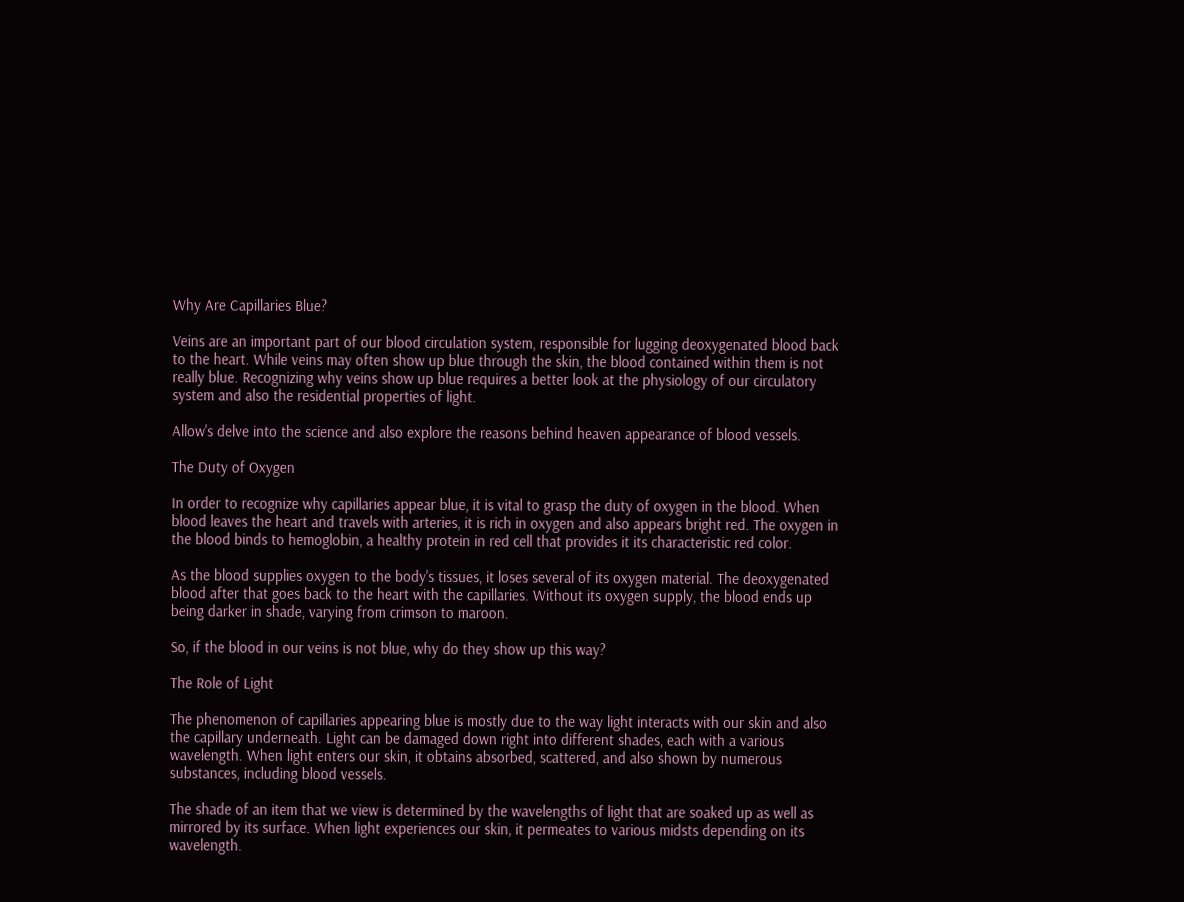Why Are Capillaries Blue?

Veins are an important part of our blood circulation system, responsible for lugging deoxygenated blood back to the heart. While veins may often show up blue through the skin, the blood contained within them is not really blue. Recognizing why veins show up blue requires a better look at the physiology of our circulatory system and also the residential properties of light.

Allow's delve into the science and also explore the reasons behind heaven appearance of blood vessels.

The Duty of Oxygen

In order to recognize why capillaries appear blue, it is vital to grasp the duty of oxygen in the blood. When blood leaves the heart and travels with arteries, it is rich in oxygen and also appears bright red. The oxygen in the blood binds to hemoglobin, a healthy protein in red cell that provides it its characteristic red color.

As the blood supplies oxygen to the body's tissues, it loses several of its oxygen material. The deoxygenated blood after that goes back to the heart with the capillaries. Without its oxygen supply, the blood ends up being darker in shade, varying from crimson to maroon.

So, if the blood in our veins is not blue, why do they show up this way?

The Role of Light

The phenomenon of capillaries appearing blue is mostly due to the way light interacts with our skin and also the capillary underneath. Light can be damaged down right into different shades, each with a various wavelength. When light enters our skin, it obtains absorbed, scattered, and also shown by numerous substances, including blood vessels.

The shade of an item that we view is determined by the wavelengths of light that are soaked up as well as mirrored by its surface. When light experiences our skin, it permeates to various midsts depending on its wavelength.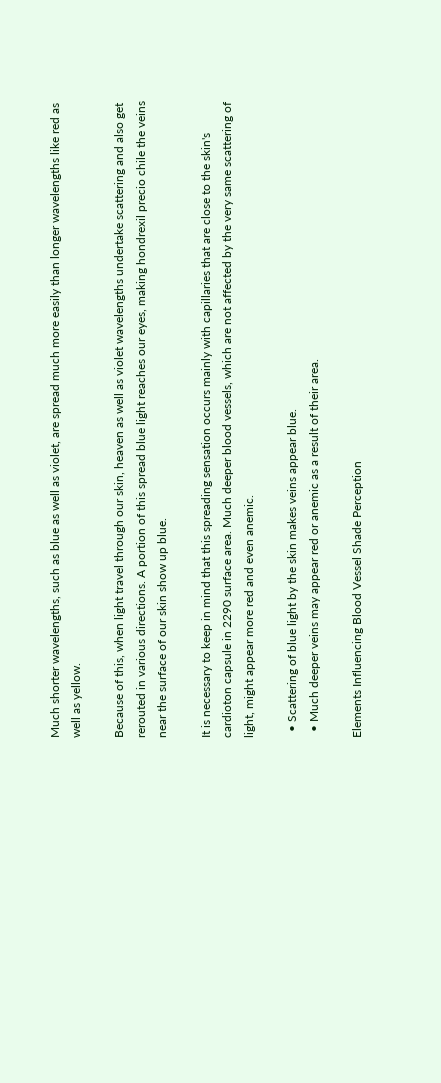Much shorter wavelengths, such as blue as well as violet, are spread much more easily than longer wavelengths like red as well as yellow.

Because of this, when light travel through our skin, heaven as well as violet wavelengths undertake scattering and also get rerouted in various directions. A portion of this spread blue light reaches our eyes, making hondrexil precio chile the veins near the surface of our skin show up blue.

It is necessary to keep in mind that this spreading sensation occurs mainly with capillaries that are close to the skin's cardioton capsule in 2290 surface area. Much deeper blood vessels, which are not affected by the very same scattering of light, might appear more red and even anemic.

  • Scattering of blue light by the skin makes veins appear blue.
  • Much deeper veins may appear red or anemic as a result of their area.

Elements Influencing Blood Vessel Shade Perception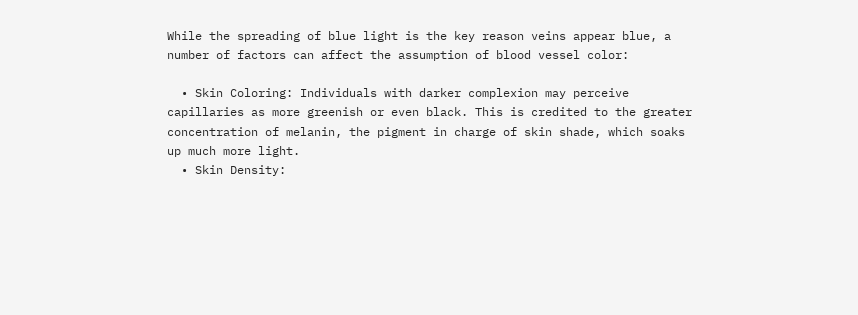While the spreading of blue light is the key reason veins appear blue, a number of factors can affect the assumption of blood vessel color:

  • Skin Coloring: Individuals with darker complexion may perceive capillaries as more greenish or even black. This is credited to the greater concentration of melanin, the pigment in charge of skin shade, which soaks up much more light.
  • Skin Density: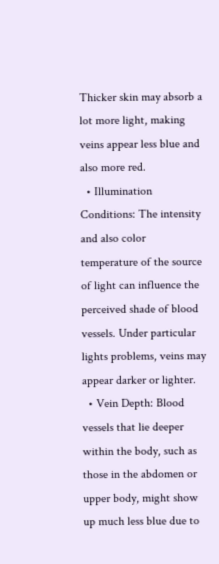Thicker skin may absorb a lot more light, making veins appear less blue and also more red.
  • Illumination Conditions: The intensity and also color temperature of the source of light can influence the perceived shade of blood vessels. Under particular lights problems, veins may appear darker or lighter.
  • Vein Depth: Blood vessels that lie deeper within the body, such as those in the abdomen or upper body, might show up much less blue due to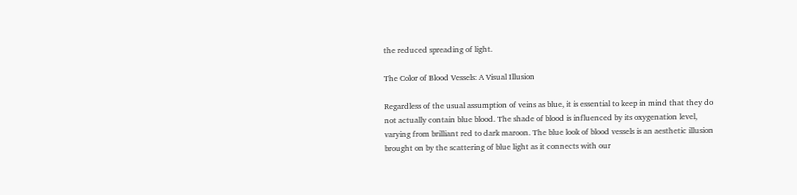the reduced spreading of light.

The Color of Blood Vessels: A Visual Illusion

Regardless of the usual assumption of veins as blue, it is essential to keep in mind that they do not actually contain blue blood. The shade of blood is influenced by its oxygenation level, varying from brilliant red to dark maroon. The blue look of blood vessels is an aesthetic illusion brought on by the scattering of blue light as it connects with our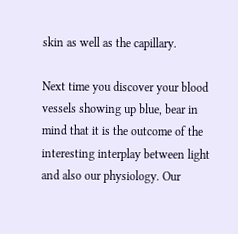skin as well as the capillary.

Next time you discover your blood vessels showing up blue, bear in mind that it is the outcome of the interesting interplay between light and also our physiology. Our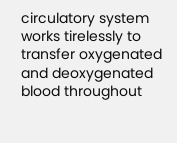circulatory system works tirelessly to transfer oxygenated and deoxygenated blood throughout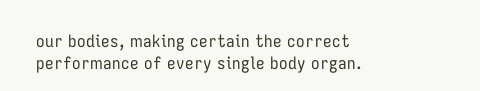our bodies, making certain the correct performance of every single body organ.